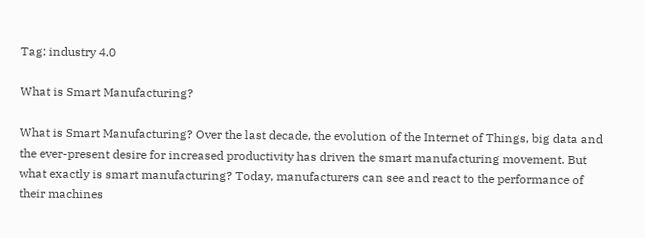Tag: industry 4.0

What is Smart Manufacturing?

What is Smart Manufacturing? Over the last decade, the evolution of the Internet of Things, big data and the ever-present desire for increased productivity has driven the smart manufacturing movement. But what exactly is smart manufacturing? Today, manufacturers can see and react to the performance of their machines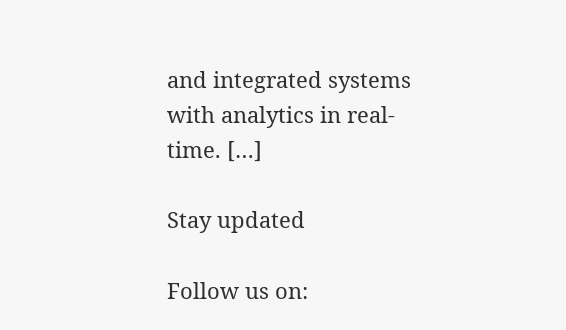and integrated systems with analytics in real-time. […]

Stay updated

Follow us on: